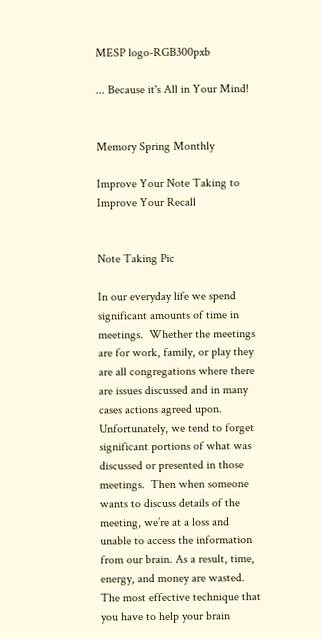MESP logo-RGB300pxb

... Because it's All in Your Mind!


Memory Spring Monthly

Improve Your Note Taking to Improve Your Recall


Note Taking Pic

In our everyday life we spend significant amounts of time in meetings.  Whether the meetings are for work, family, or play they are all congregations where there are issues discussed and in many cases actions agreed upon. Unfortunately, we tend to forget significant portions of what was discussed or presented in those meetings.  Then when someone wants to discuss details of the meeting, we’re at a loss and unable to access the information from our brain. As a result, time, energy, and money are wasted.
The most effective technique that you have to help your brain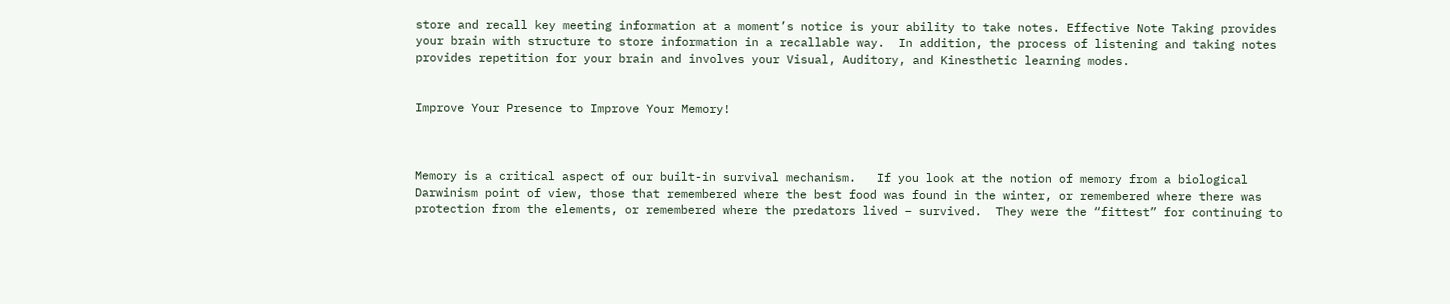store and recall key meeting information at a moment’s notice is your ability to take notes. Effective Note Taking provides your brain with structure to store information in a recallable way.  In addition, the process of listening and taking notes provides repetition for your brain and involves your Visual, Auditory, and Kinesthetic learning modes.


Improve Your Presence to Improve Your Memory!



Memory is a critical aspect of our built-in survival mechanism.   If you look at the notion of memory from a biological Darwinism point of view, those that remembered where the best food was found in the winter, or remembered where there was protection from the elements, or remembered where the predators lived – survived.  They were the “fittest” for continuing to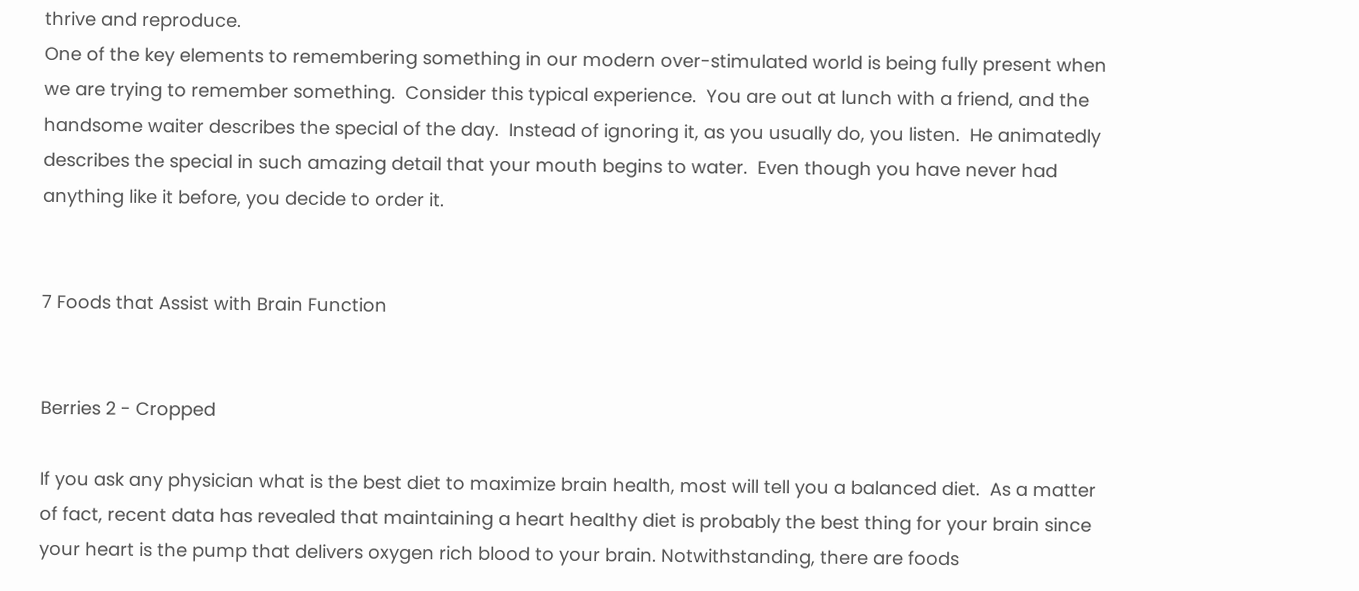thrive and reproduce.
One of the key elements to remembering something in our modern over-stimulated world is being fully present when we are trying to remember something.  Consider this typical experience.  You are out at lunch with a friend, and the handsome waiter describes the special of the day.  Instead of ignoring it, as you usually do, you listen.  He animatedly describes the special in such amazing detail that your mouth begins to water.  Even though you have never had anything like it before, you decide to order it.


7 Foods that Assist with Brain Function


Berries 2 - Cropped

If you ask any physician what is the best diet to maximize brain health, most will tell you a balanced diet.  As a matter of fact, recent data has revealed that maintaining a heart healthy diet is probably the best thing for your brain since your heart is the pump that delivers oxygen rich blood to your brain. Notwithstanding, there are foods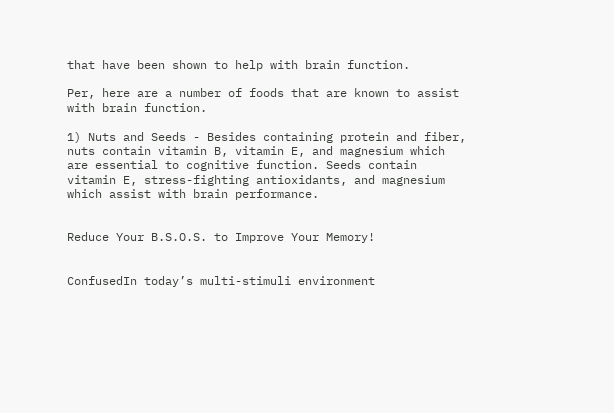that have been shown to help with brain function.

Per, here are a number of foods that are known to assist with brain function.

1) Nuts and Seeds - Besides containing protein and fiber, nuts contain vitamin B, vitamin E, and magnesium which are essential to cognitive function. Seeds contain vitamin E, stress-fighting antioxidants, and magnesium which assist with brain performance.


Reduce Your B.S.O.S. to Improve Your Memory!


ConfusedIn today’s multi-stimuli environment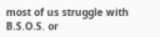most of us struggle with B.S.O.S. or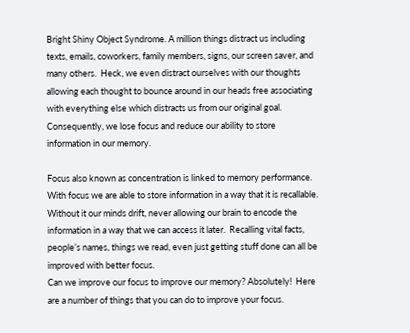Bright Shiny Object Syndrome. A million things distract us including texts, emails, coworkers, family members, signs, our screen saver, and many others.  Heck, we even distract ourselves with our thoughts allowing each thought to bounce around in our heads free associating with everything else which distracts us from our original goal. Consequently, we lose focus and reduce our ability to store information in our memory.

Focus also known as concentration is linked to memory performance.  With focus we are able to store information in a way that it is recallable.  Without it our minds drift, never allowing our brain to encode the information in a way that we can access it later.  Recalling vital facts, people’s names, things we read, even just getting stuff done can all be improved with better focus.
Can we improve our focus to improve our memory? Absolutely!  Here are a number of things that you can do to improve your focus.